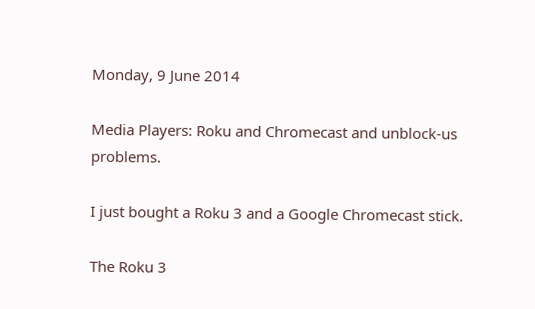Monday, 9 June 2014

Media Players: Roku and Chromecast and unblock-us problems.

I just bought a Roku 3 and a Google Chromecast stick.

The Roku 3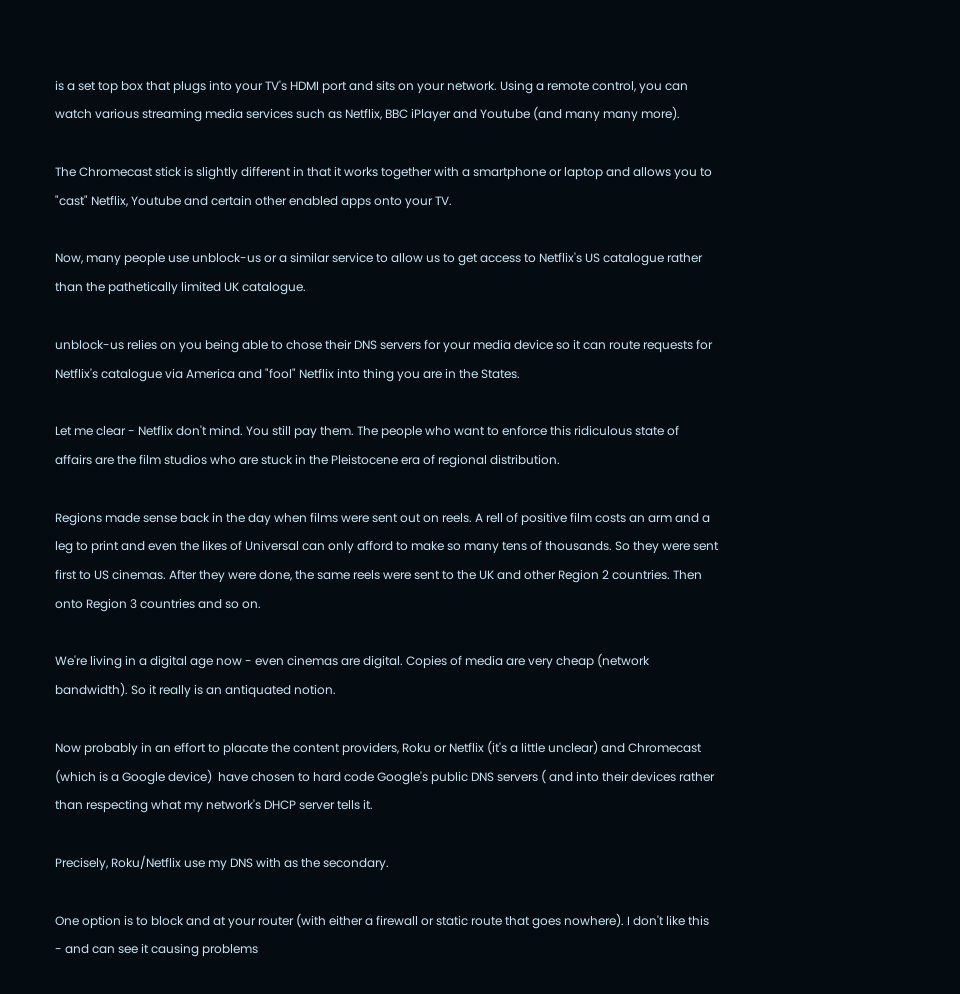is a set top box that plugs into your TV's HDMI port and sits on your network. Using a remote control, you can watch various streaming media services such as Netflix, BBC iPlayer and Youtube (and many many more).

The Chromecast stick is slightly different in that it works together with a smartphone or laptop and allows you to "cast" Netflix, Youtube and certain other enabled apps onto your TV.

Now, many people use unblock-us or a similar service to allow us to get access to Netflix's US catalogue rather than the pathetically limited UK catalogue.

unblock-us relies on you being able to chose their DNS servers for your media device so it can route requests for Netflix's catalogue via America and "fool" Netflix into thing you are in the States.

Let me clear - Netflix don't mind. You still pay them. The people who want to enforce this ridiculous state of affairs are the film studios who are stuck in the Pleistocene era of regional distribution.

Regions made sense back in the day when films were sent out on reels. A rell of positive film costs an arm and a leg to print and even the likes of Universal can only afford to make so many tens of thousands. So they were sent first to US cinemas. After they were done, the same reels were sent to the UK and other Region 2 countries. Then onto Region 3 countries and so on.

We're living in a digital age now - even cinemas are digital. Copies of media are very cheap (network bandwidth). So it really is an antiquated notion.

Now probably in an effort to placate the content providers, Roku or Netflix (it's a little unclear) and Chromecast (which is a Google device)  have chosen to hard code Google's public DNS servers ( and into their devices rather than respecting what my network's DHCP server tells it.

Precisely, Roku/Netflix use my DNS with as the secondary.

One option is to block and at your router (with either a firewall or static route that goes nowhere). I don't like this - and can see it causing problems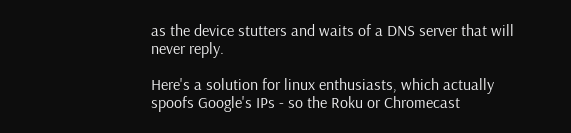as the device stutters and waits of a DNS server that will never reply.

Here's a solution for linux enthusiasts, which actually spoofs Google's IPs - so the Roku or Chromecast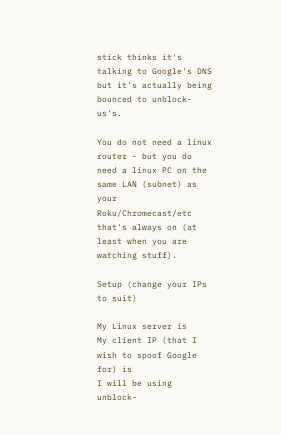stick thinks it's talking to Google's DNS but it's actually being bounced to unblock-us's.

You do not need a linux router - but you do need a linux PC on the same LAN (subnet) as your Roku/Chromecast/etc that's always on (at least when you are watching stuff).

Setup (change your IPs to suit)

My Linux server is
My client IP (that I wish to spoof Google for) is
I will be using unblock-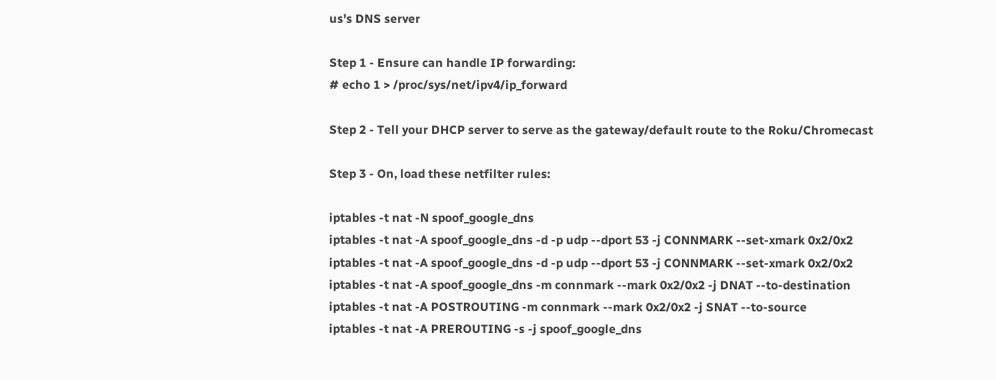us's DNS server

Step 1 - Ensure can handle IP forwarding:
# echo 1 > /proc/sys/net/ipv4/ip_forward

Step 2 - Tell your DHCP server to serve as the gateway/default route to the Roku/Chromecast

Step 3 - On, load these netfilter rules:

iptables -t nat -N spoof_google_dns
iptables -t nat -A spoof_google_dns -d -p udp --dport 53 -j CONNMARK --set-xmark 0x2/0x2
iptables -t nat -A spoof_google_dns -d -p udp --dport 53 -j CONNMARK --set-xmark 0x2/0x2
iptables -t nat -A spoof_google_dns -m connmark --mark 0x2/0x2 -j DNAT --to-destination
iptables -t nat -A POSTROUTING -m connmark --mark 0x2/0x2 -j SNAT --to-source
iptables -t nat -A PREROUTING -s -j spoof_google_dns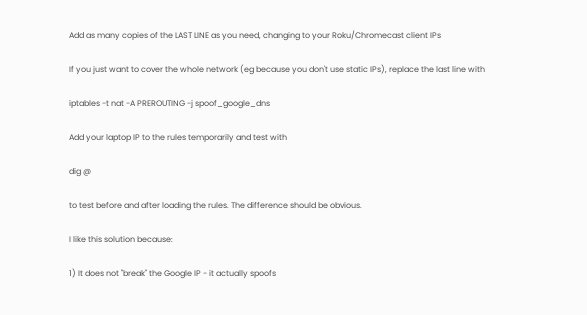Add as many copies of the LAST LINE as you need, changing to your Roku/Chromecast client IPs

If you just want to cover the whole network (eg because you don't use static IPs), replace the last line with

iptables -t nat -A PREROUTING -j spoof_google_dns

Add your laptop IP to the rules temporarily and test with

dig @

to test before and after loading the rules. The difference should be obvious.

I like this solution because:

1) It does not "break" the Google IP - it actually spoofs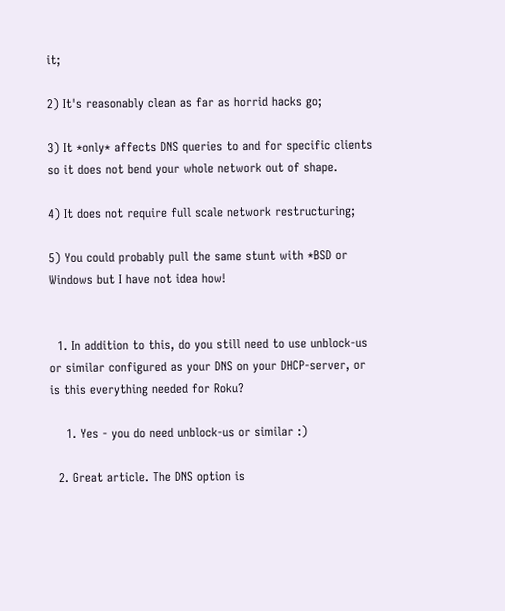it;

2) It's reasonably clean as far as horrid hacks go;

3) It *only* affects DNS queries to and for specific clients so it does not bend your whole network out of shape.

4) It does not require full scale network restructuring;

5) You could probably pull the same stunt with *BSD or Windows but I have not idea how!


  1. In addition to this, do you still need to use unblock-us or similar configured as your DNS on your DHCP-server, or is this everything needed for Roku?

    1. Yes - you do need unblock-us or similar :)

  2. Great article. The DNS option is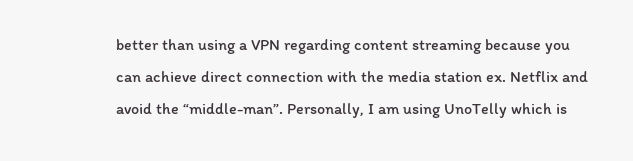better than using a VPN regarding content streaming because you can achieve direct connection with the media station ex. Netflix and avoid the “middle-man”. Personally, I am using UnoTelly which is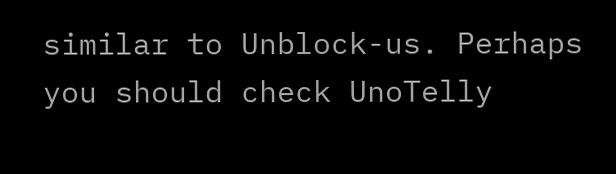similar to Unblock-us. Perhaps you should check UnoTelly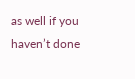as well if you haven’t done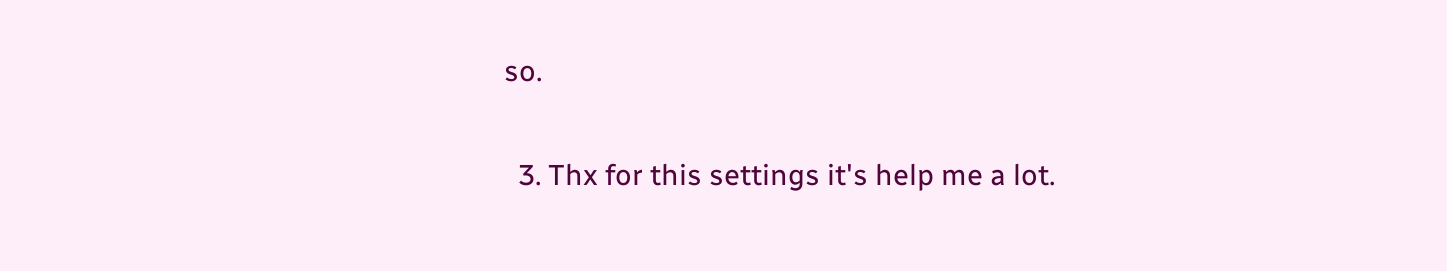so.

  3. Thx for this settings it's help me a lot.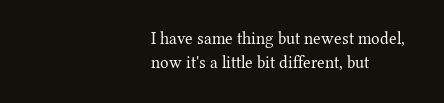I have same thing but newest model, now it's a little bit different, but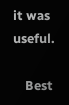it was useful.

    Best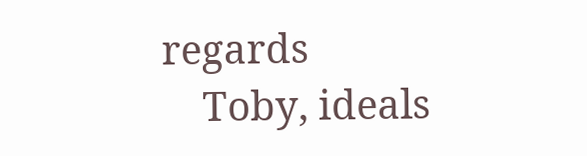regards
    Toby, ideals